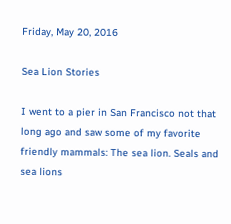Friday, May 20, 2016

Sea Lion Stories

I went to a pier in San Francisco not that long ago and saw some of my favorite friendly mammals: The sea lion. Seals and sea lions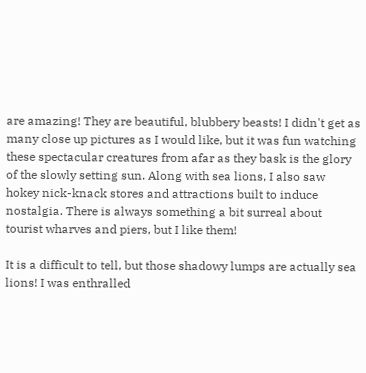are amazing! They are beautiful, blubbery beasts! I didn't get as many close up pictures as I would like, but it was fun watching these spectacular creatures from afar as they bask is the glory of the slowly setting sun. Along with sea lions, I also saw hokey nick-knack stores and attractions built to induce nostalgia. There is always something a bit surreal about tourist wharves and piers, but I like them!

It is a difficult to tell, but those shadowy lumps are actually sea lions! I was enthralled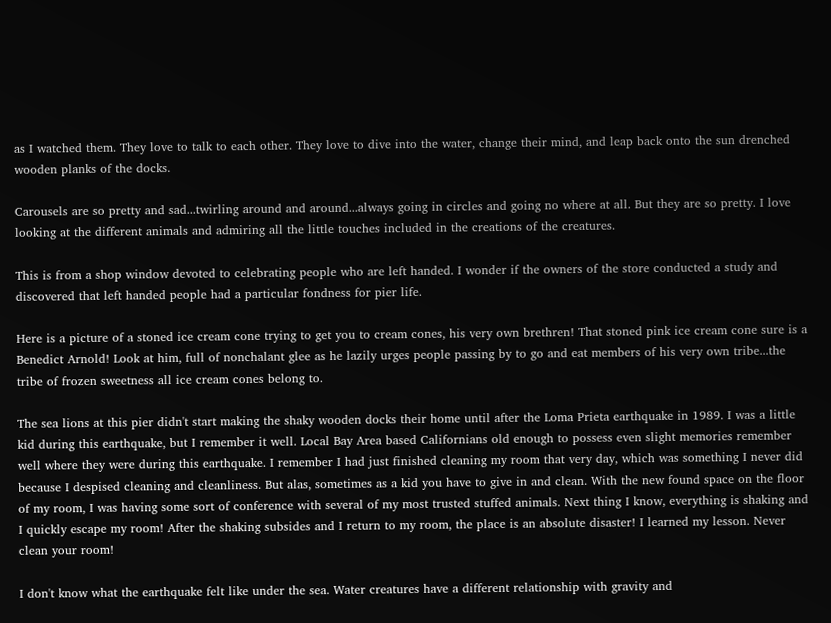as I watched them. They love to talk to each other. They love to dive into the water, change their mind, and leap back onto the sun drenched wooden planks of the docks.

Carousels are so pretty and sad...twirling around and around...always going in circles and going no where at all. But they are so pretty. I love looking at the different animals and admiring all the little touches included in the creations of the creatures.

This is from a shop window devoted to celebrating people who are left handed. I wonder if the owners of the store conducted a study and discovered that left handed people had a particular fondness for pier life.

Here is a picture of a stoned ice cream cone trying to get you to cream cones, his very own brethren! That stoned pink ice cream cone sure is a Benedict Arnold! Look at him, full of nonchalant glee as he lazily urges people passing by to go and eat members of his very own tribe...the tribe of frozen sweetness all ice cream cones belong to.

The sea lions at this pier didn't start making the shaky wooden docks their home until after the Loma Prieta earthquake in 1989. I was a little kid during this earthquake, but I remember it well. Local Bay Area based Californians old enough to possess even slight memories remember well where they were during this earthquake. I remember I had just finished cleaning my room that very day, which was something I never did because I despised cleaning and cleanliness. But alas, sometimes as a kid you have to give in and clean. With the new found space on the floor of my room, I was having some sort of conference with several of my most trusted stuffed animals. Next thing I know, everything is shaking and I quickly escape my room! After the shaking subsides and I return to my room, the place is an absolute disaster! I learned my lesson. Never clean your room!

I don't know what the earthquake felt like under the sea. Water creatures have a different relationship with gravity and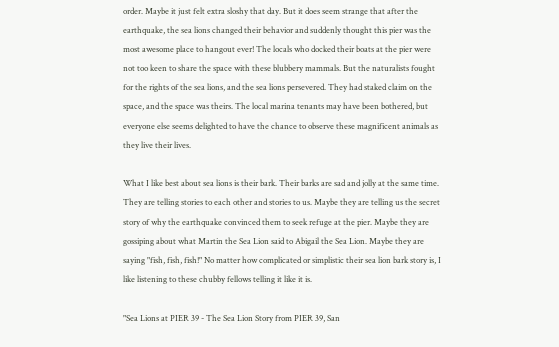order. Maybe it just felt extra sloshy that day. But it does seem strange that after the earthquake, the sea lions changed their behavior and suddenly thought this pier was the most awesome place to hangout ever! The locals who docked their boats at the pier were not too keen to share the space with these blubbery mammals. But the naturalists fought for the rights of the sea lions, and the sea lions persevered. They had staked claim on the space, and the space was theirs. The local marina tenants may have been bothered, but everyone else seems delighted to have the chance to observe these magnificent animals as they live their lives.

What I like best about sea lions is their bark. Their barks are sad and jolly at the same time. They are telling stories to each other and stories to us. Maybe they are telling us the secret story of why the earthquake convinced them to seek refuge at the pier. Maybe they are gossiping about what Martin the Sea Lion said to Abigail the Sea Lion. Maybe they are saying "fish, fish, fish!" No matter how complicated or simplistic their sea lion bark story is, I like listening to these chubby fellows telling it like it is.

"Sea Lions at PIER 39 - The Sea Lion Story from PIER 39, San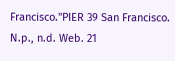Francisco."PIER 39 San Francisco. N.p., n.d. Web. 21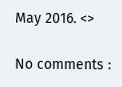May 2016. <>

No comments :